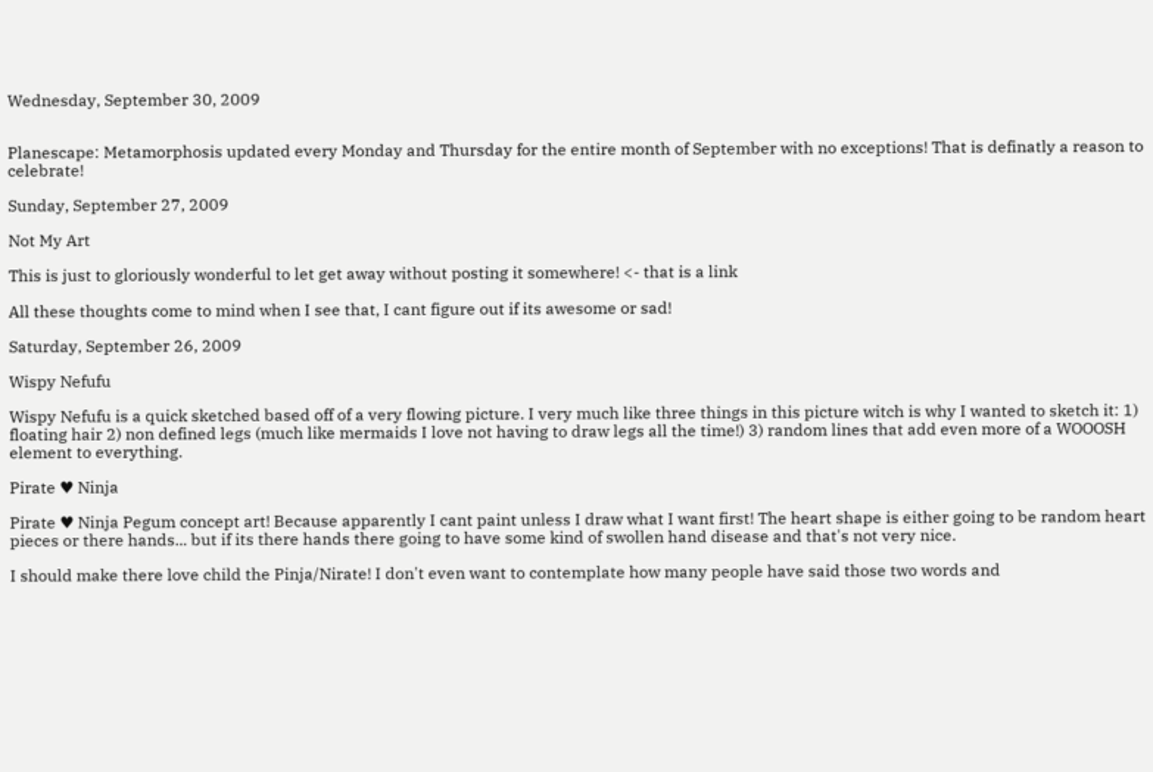Wednesday, September 30, 2009


Planescape: Metamorphosis updated every Monday and Thursday for the entire month of September with no exceptions! That is definatly a reason to celebrate!

Sunday, September 27, 2009

Not My Art

This is just to gloriously wonderful to let get away without posting it somewhere! <- that is a link

All these thoughts come to mind when I see that, I cant figure out if its awesome or sad!

Saturday, September 26, 2009

Wispy Nefufu

Wispy Nefufu is a quick sketched based off of a very flowing picture. I very much like three things in this picture witch is why I wanted to sketch it: 1) floating hair 2) non defined legs (much like mermaids I love not having to draw legs all the time!) 3) random lines that add even more of a WOOOSH element to everything.

Pirate ♥ Ninja

Pirate ♥ Ninja Pegum concept art! Because apparently I cant paint unless I draw what I want first! The heart shape is either going to be random heart pieces or there hands... but if its there hands there going to have some kind of swollen hand disease and that's not very nice.

I should make there love child the Pinja/Nirate! I don't even want to contemplate how many people have said those two words and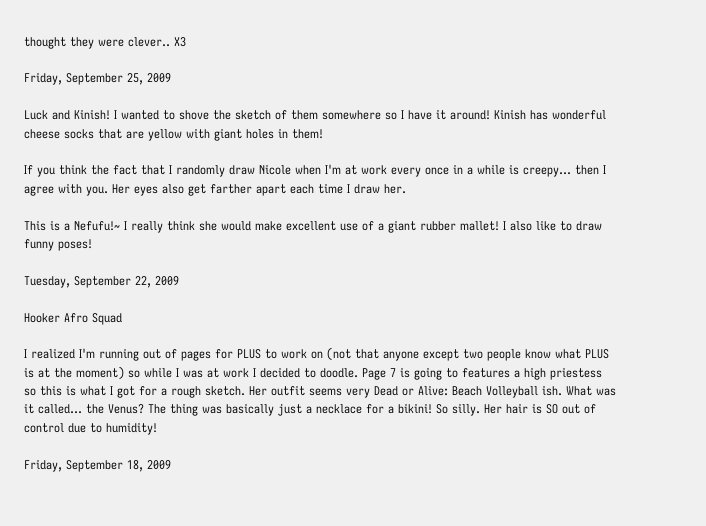thought they were clever.. X3

Friday, September 25, 2009

Luck and Kinish! I wanted to shove the sketch of them somewhere so I have it around! Kinish has wonderful cheese socks that are yellow with giant holes in them!

If you think the fact that I randomly draw Nicole when I'm at work every once in a while is creepy... then I agree with you. Her eyes also get farther apart each time I draw her.

This is a Nefufu!~ I really think she would make excellent use of a giant rubber mallet! I also like to draw funny poses!

Tuesday, September 22, 2009

Hooker Afro Squad

I realized I'm running out of pages for PLUS to work on (not that anyone except two people know what PLUS is at the moment) so while I was at work I decided to doodle. Page 7 is going to features a high priestess so this is what I got for a rough sketch. Her outfit seems very Dead or Alive: Beach Volleyball ish. What was it called... the Venus? The thing was basically just a necklace for a bikini! So silly. Her hair is SO out of control due to humidity!

Friday, September 18, 2009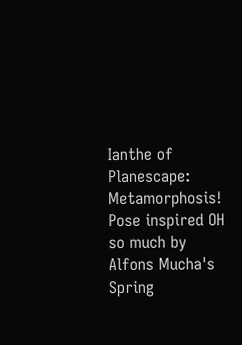Ianthe of Planescape: Metamorphosis! Pose inspired OH so much by Alfons Mucha's Spring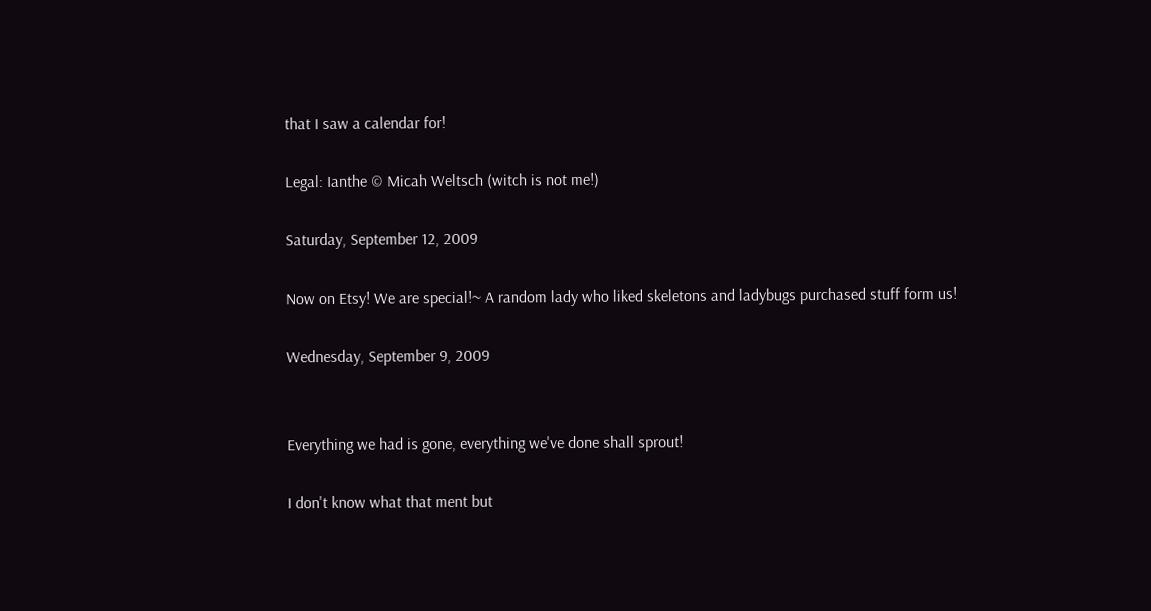that I saw a calendar for!

Legal: Ianthe © Micah Weltsch (witch is not me!)

Saturday, September 12, 2009

Now on Etsy! We are special!~ A random lady who liked skeletons and ladybugs purchased stuff form us!

Wednesday, September 9, 2009


Everything we had is gone, everything we've done shall sprout!

I don't know what that ment but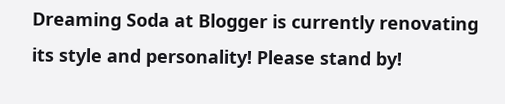Dreaming Soda at Blogger is currently renovating its style and personality! Please stand by!